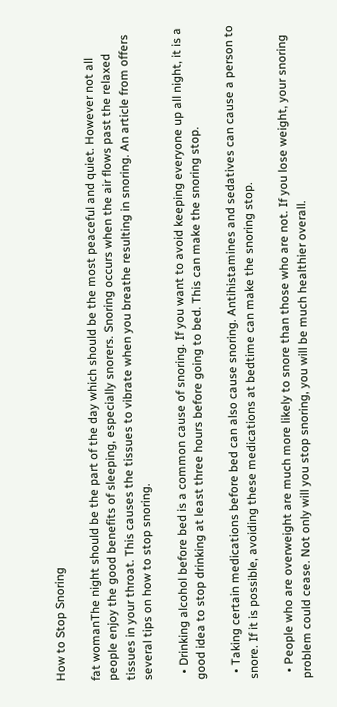How to Stop Snoring

fat womanThe night should be the part of the day which should be the most peaceful and quiet. However not all people enjoy the good benefits of sleeping, especially snorers. Snoring occurs when the air flows past the relaxed tissues in your throat. This causes the tissues to vibrate when you breathe resulting in snoring. An article from offers several tips on how to stop snoring.

  • Drinking alcohol before bed is a common cause of snoring. If you want to avoid keeping everyone up all night, it is a good idea to stop drinking at least three hours before going to bed. This can make the snoring stop.

  • Taking certain medications before bed can also cause snoring. Antihistamines and sedatives can cause a person to snore. If it is possible, avoiding these medications at bedtime can make the snoring stop.

  • People who are overweight are much more likely to snore than those who are not. If you lose weight, your snoring problem could cease. Not only will you stop snoring, you will be much healthier overall.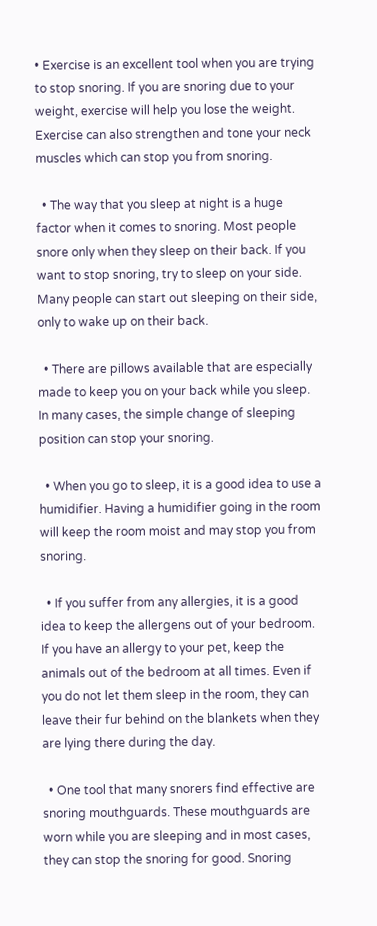• Exercise is an excellent tool when you are trying to stop snoring. If you are snoring due to your weight, exercise will help you lose the weight. Exercise can also strengthen and tone your neck muscles which can stop you from snoring.

  • The way that you sleep at night is a huge factor when it comes to snoring. Most people snore only when they sleep on their back. If you want to stop snoring, try to sleep on your side. Many people can start out sleeping on their side, only to wake up on their back.

  • There are pillows available that are especially made to keep you on your back while you sleep. In many cases, the simple change of sleeping position can stop your snoring.

  • When you go to sleep, it is a good idea to use a humidifier. Having a humidifier going in the room will keep the room moist and may stop you from snoring.

  • If you suffer from any allergies, it is a good idea to keep the allergens out of your bedroom. If you have an allergy to your pet, keep the animals out of the bedroom at all times. Even if you do not let them sleep in the room, they can leave their fur behind on the blankets when they are lying there during the day.

  • One tool that many snorers find effective are snoring mouthguards. These mouthguards are worn while you are sleeping and in most cases, they can stop the snoring for good. Snoring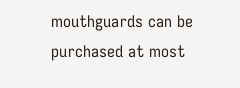mouthguards can be purchased at most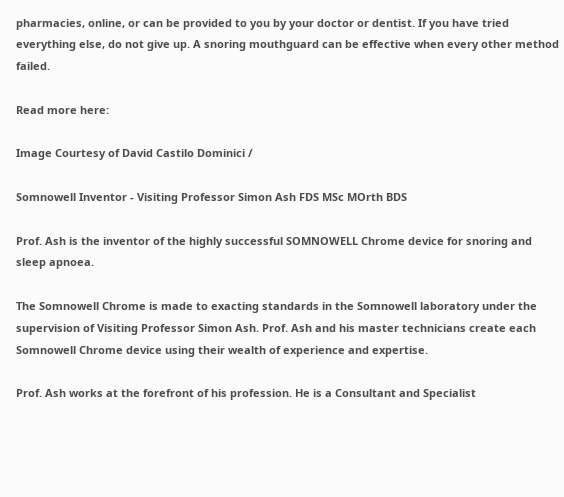pharmacies, online, or can be provided to you by your doctor or dentist. If you have tried everything else, do not give up. A snoring mouthguard can be effective when every other method failed.

Read more here:

Image Courtesy of David Castilo Dominici /

Somnowell Inventor - Visiting Professor Simon Ash FDS MSc MOrth BDS

Prof. Ash is the inventor of the highly successful SOMNOWELL Chrome device for snoring and sleep apnoea.

The Somnowell Chrome is made to exacting standards in the Somnowell laboratory under the supervision of Visiting Professor Simon Ash. Prof. Ash and his master technicians create each Somnowell Chrome device using their wealth of experience and expertise.

Prof. Ash works at the forefront of his profession. He is a Consultant and Specialist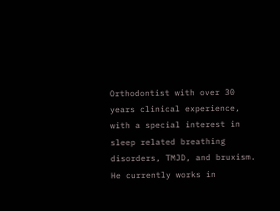Orthodontist with over 30 years clinical experience, with a special interest in sleep related breathing disorders, TMJD, and bruxism. He currently works in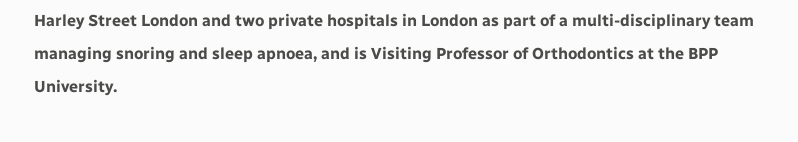Harley Street London and two private hospitals in London as part of a multi-disciplinary team managing snoring and sleep apnoea, and is Visiting Professor of Orthodontics at the BPP University.